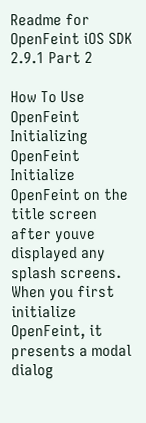Readme for OpenFeint iOS SDK 2.9.1 Part 2

How To Use OpenFeint Initializing OpenFeint Initialize OpenFeint on the title screen after youve displayed any splash screens. When you first initialize OpenFeint, it presents a modal dialog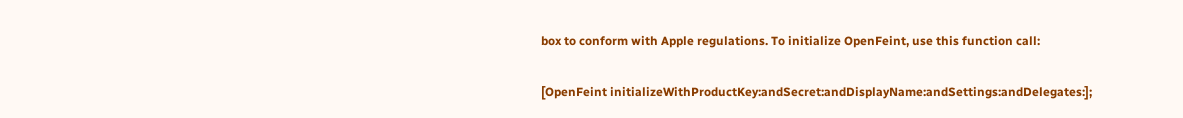box to conform with Apple regulations. To initialize OpenFeint, use this function call:

[OpenFeint initializeWithProductKey:andSecret:andDisplayName:andSettings:andDelegates:];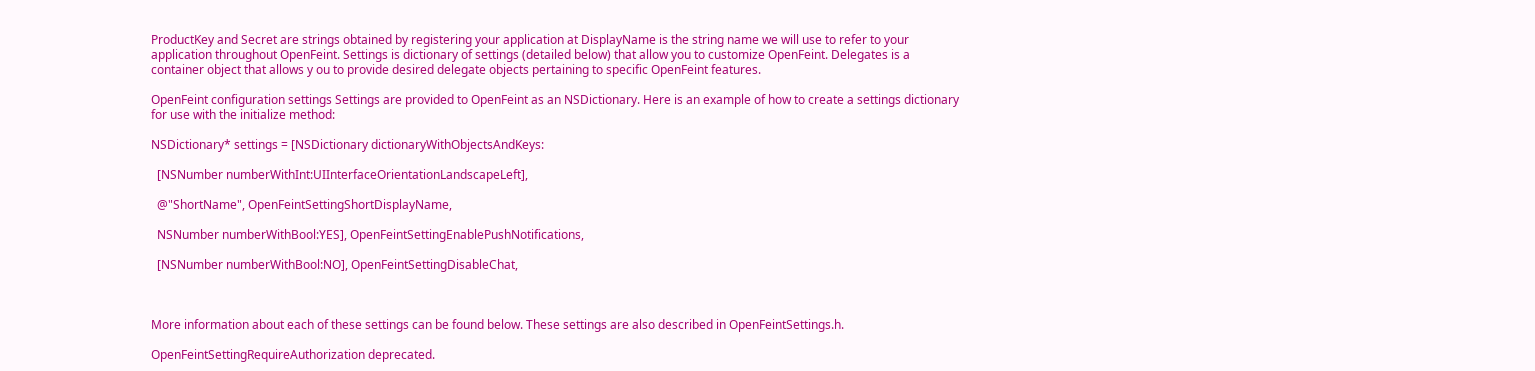ProductKey and Secret are strings obtained by registering your application at DisplayName is the string name we will use to refer to your application throughout OpenFeint. Settings is dictionary of settings (detailed below) that allow you to customize OpenFeint. Delegates is a container object that allows y ou to provide desired delegate objects pertaining to specific OpenFeint features.

OpenFeint configuration settings Settings are provided to OpenFeint as an NSDictionary. Here is an example of how to create a settings dictionary for use with the initialize method:

NSDictionary* settings = [NSDictionary dictionaryWithObjectsAndKeys:

  [NSNumber numberWithInt:UIInterfaceOrientationLandscapeLeft],

  @"ShortName", OpenFeintSettingShortDisplayName,

  NSNumber numberWithBool:YES], OpenFeintSettingEnablePushNotifications,

  [NSNumber numberWithBool:NO], OpenFeintSettingDisableChat,



More information about each of these settings can be found below. These settings are also described in OpenFeintSettings.h.

OpenFeintSettingRequireAuthorization deprecated.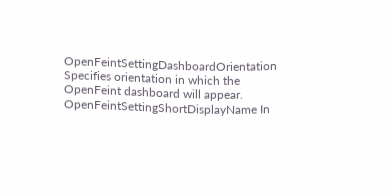OpenFeintSettingDashboardOrientation Specifies orientation in which the OpenFeint dashboard will appear.
OpenFeintSettingShortDisplayName In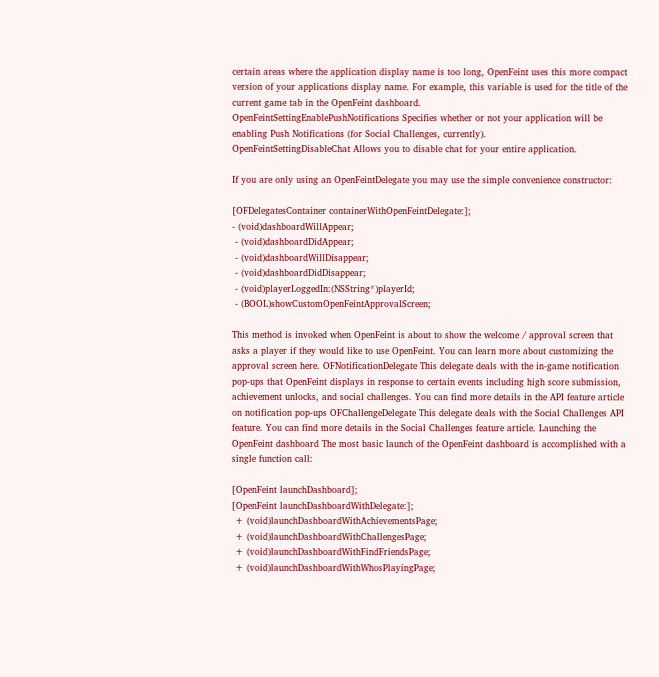certain areas where the application display name is too long, OpenFeint uses this more compact version of your applications display name. For example, this variable is used for the title of the current game tab in the OpenFeint dashboard.
OpenFeintSettingEnablePushNotifications Specifies whether or not your application will be enabling Push Notifications (for Social Challenges, currently).
OpenFeintSettingDisableChat Allows you to disable chat for your entire application.

If you are only using an OpenFeintDelegate you may use the simple convenience constructor:

[OFDelegatesContainer containerWithOpenFeintDelegate:];
- (void)dashboardWillAppear;
 - (void)dashboardDidAppear;
 - (void)dashboardWillDisappear;
 - (void)dashboardDidDisappear;
 - (void)playerLoggedIn:(NSString*)playerId;
 - (BOOL)showCustomOpenFeintApprovalScreen;

This method is invoked when OpenFeint is about to show the welcome / approval screen that asks a player if they would like to use OpenFeint. You can learn more about customizing the approval screen here. OFNotificationDelegate This delegate deals with the in-game notification pop-ups that OpenFeint displays in response to certain events including high score submission, achievement unlocks, and social challenges. You can find more details in the API feature article on notification pop-ups OFChallengeDelegate This delegate deals with the Social Challenges API feature. You can find more details in the Social Challenges feature article. Launching the OpenFeint dashboard The most basic launch of the OpenFeint dashboard is accomplished with a single function call:

[OpenFeint launchDashboard];
[OpenFeint launchDashboardWithDelegate:];
 + (void)launchDashboardWithAchievementsPage;
 + (void)launchDashboardWithChallengesPage;
 + (void)launchDashboardWithFindFriendsPage;
 + (void)launchDashboardWithWhosPlayingPage;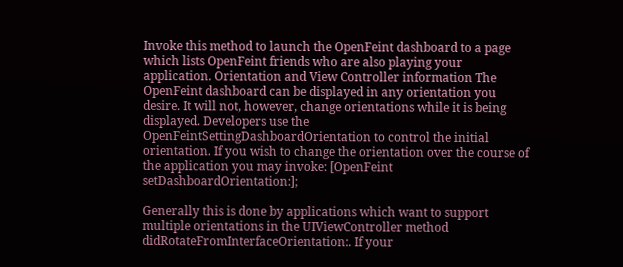Invoke this method to launch the OpenFeint dashboard to a page which lists OpenFeint friends who are also playing your application. Orientation and View Controller information The OpenFeint dashboard can be displayed in any orientation you desire. It will not, however, change orientations while it is being displayed. Developers use the OpenFeintSettingDashboardOrientation to control the initial orientation. If you wish to change the orientation over the course of the application you may invoke: [OpenFeint setDashboardOrientation:];

Generally this is done by applications which want to support multiple orientations in the UIViewController method didRotateFromInterfaceOrientation:. If your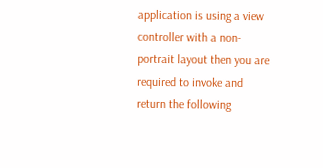application is using a view controller with a non-portrait layout then you are required to invoke and return the following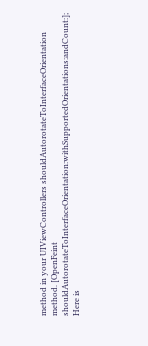method in your UIViewControllers shouldAutorotateToInterfaceOrientation method. [OpenFeint shouldAutorotateToInterfaceOrientation:withSupportedOrientations:andCount:]; Here is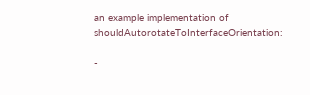an example implementation of shouldAutorotateToInterfaceOrientation:

-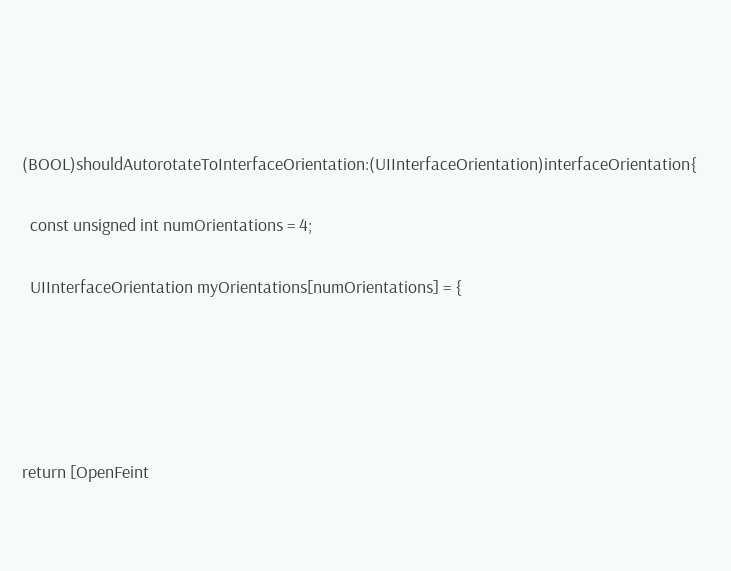(BOOL)shouldAutorotateToInterfaceOrientation:(UIInterfaceOrientation)interfaceOrientation{

  const unsigned int numOrientations = 4;

  UIInterfaceOrientation myOrientations[numOrientations] = {





return [OpenFeint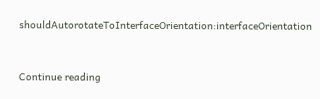shouldAutorotateToInterfaceOrientation:interfaceOrientation



Continue reading